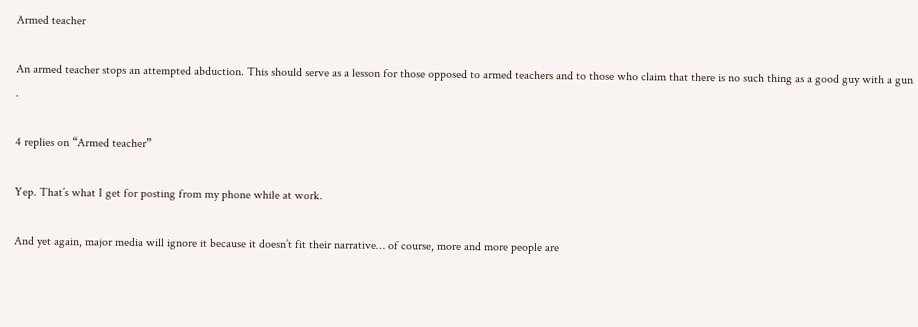Armed teacher

An armed teacher stops an attempted abduction. This should serve as a lesson for those opposed to armed teachers and to those who claim that there is no such thing as a good guy with a gun .

4 replies on “Armed teacher”

Yep. That’s what I get for posting from my phone while at work.

And yet again, major media will ignore it because it doesn’t fit their narrative… of course, more and more people are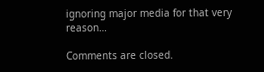ignoring major media for that very reason…

Comments are closed.